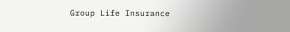Group Life Insurance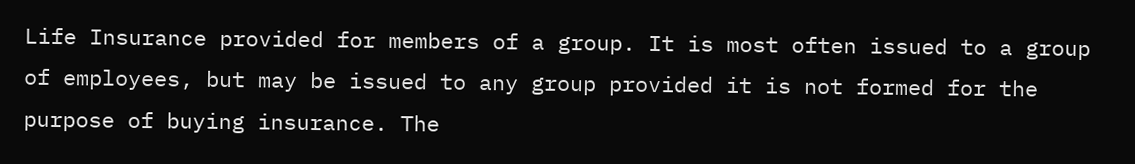Life Insurance provided for members of a group. It is most often issued to a group of employees, but may be issued to any group provided it is not formed for the purpose of buying insurance. The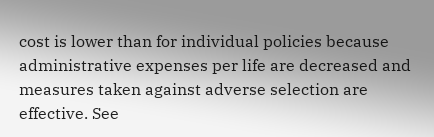cost is lower than for individual policies because administrative expenses per life are decreased and measures taken against adverse selection are effective. See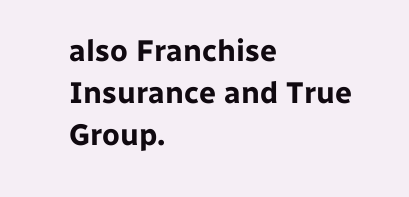also Franchise Insurance and True Group.